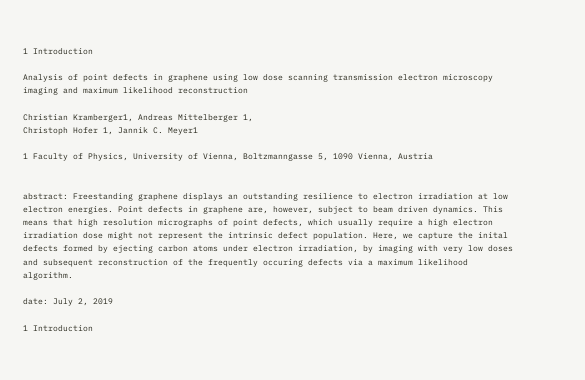1 Introduction

Analysis of point defects in graphene using low dose scanning transmission electron microscopy imaging and maximum likelihood reconstruction

Christian Kramberger1, Andreas Mittelberger 1,
Christoph Hofer 1, Jannik C. Meyer1

1 Faculty of Physics, University of Vienna, Boltzmanngasse 5, 1090 Vienna, Austria


abstract: Freestanding graphene displays an outstanding resilience to electron irradiation at low electron energies. Point defects in graphene are, however, subject to beam driven dynamics. This means that high resolution micrographs of point defects, which usually require a high electron irradiation dose might not represent the intrinsic defect population. Here, we capture the inital defects formed by ejecting carbon atoms under electron irradiation, by imaging with very low doses and subsequent reconstruction of the frequently occuring defects via a maximum likelihood algorithm.

date: July 2, 2019

1 Introduction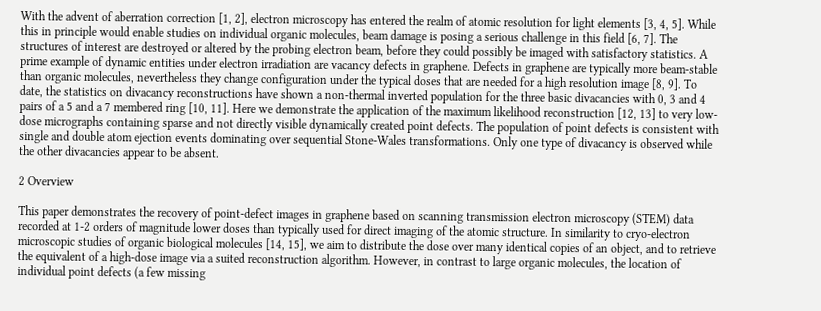With the advent of aberration correction [1, 2], electron microscopy has entered the realm of atomic resolution for light elements [3, 4, 5]. While this in principle would enable studies on individual organic molecules, beam damage is posing a serious challenge in this field [6, 7]. The structures of interest are destroyed or altered by the probing electron beam, before they could possibly be imaged with satisfactory statistics. A prime example of dynamic entities under electron irradiation are vacancy defects in graphene. Defects in graphene are typically more beam-stable than organic molecules, nevertheless they change configuration under the typical doses that are needed for a high resolution image [8, 9]. To date, the statistics on divacancy reconstructions have shown a non-thermal inverted population for the three basic divacancies with 0, 3 and 4 pairs of a 5 and a 7 membered ring [10, 11]. Here we demonstrate the application of the maximum likelihood reconstruction [12, 13] to very low-dose micrographs containing sparse and not directly visible dynamically created point defects. The population of point defects is consistent with single and double atom ejection events dominating over sequential Stone-Wales transformations. Only one type of divacancy is observed while the other divacancies appear to be absent.

2 Overview

This paper demonstrates the recovery of point-defect images in graphene based on scanning transmission electron microscopy (STEM) data recorded at 1-2 orders of magnitude lower doses than typically used for direct imaging of the atomic structure. In similarity to cryo-electron microscopic studies of organic biological molecules [14, 15], we aim to distribute the dose over many identical copies of an object, and to retrieve the equivalent of a high-dose image via a suited reconstruction algorithm. However, in contrast to large organic molecules, the location of individual point defects (a few missing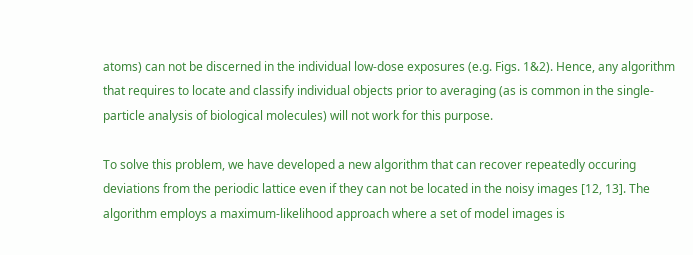atoms) can not be discerned in the individual low-dose exposures (e.g. Figs. 1&2). Hence, any algorithm that requires to locate and classify individual objects prior to averaging (as is common in the single-particle analysis of biological molecules) will not work for this purpose.

To solve this problem, we have developed a new algorithm that can recover repeatedly occuring deviations from the periodic lattice even if they can not be located in the noisy images [12, 13]. The algorithm employs a maximum-likelihood approach where a set of model images is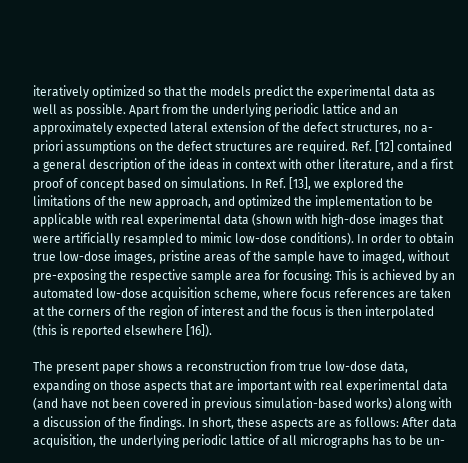iteratively optimized so that the models predict the experimental data as well as possible. Apart from the underlying periodic lattice and an approximately expected lateral extension of the defect structures, no a-priori assumptions on the defect structures are required. Ref. [12] contained a general description of the ideas in context with other literature, and a first proof of concept based on simulations. In Ref. [13], we explored the limitations of the new approach, and optimized the implementation to be applicable with real experimental data (shown with high-dose images that were artificially resampled to mimic low-dose conditions). In order to obtain true low-dose images, pristine areas of the sample have to imaged, without pre-exposing the respective sample area for focusing: This is achieved by an automated low-dose acquisition scheme, where focus references are taken at the corners of the region of interest and the focus is then interpolated (this is reported elsewhere [16]).

The present paper shows a reconstruction from true low-dose data, expanding on those aspects that are important with real experimental data (and have not been covered in previous simulation-based works) along with a discussion of the findings. In short, these aspects are as follows: After data acquisition, the underlying periodic lattice of all micrographs has to be un-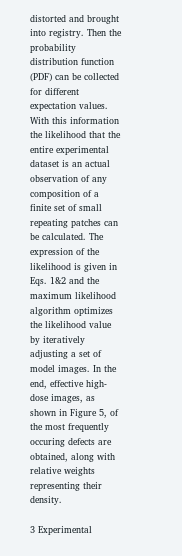distorted and brought into registry. Then the probability distribution function (PDF) can be collected for different expectation values. With this information the likelihood that the entire experimental dataset is an actual observation of any composition of a finite set of small repeating patches can be calculated. The expression of the likelihood is given in Eqs. 1&2 and the maximum likelihood algorithm optimizes the likelihood value by iteratively adjusting a set of model images. In the end, effective high-dose images, as shown in Figure 5, of the most frequently occuring defects are obtained, along with relative weights representing their density.

3 Experimental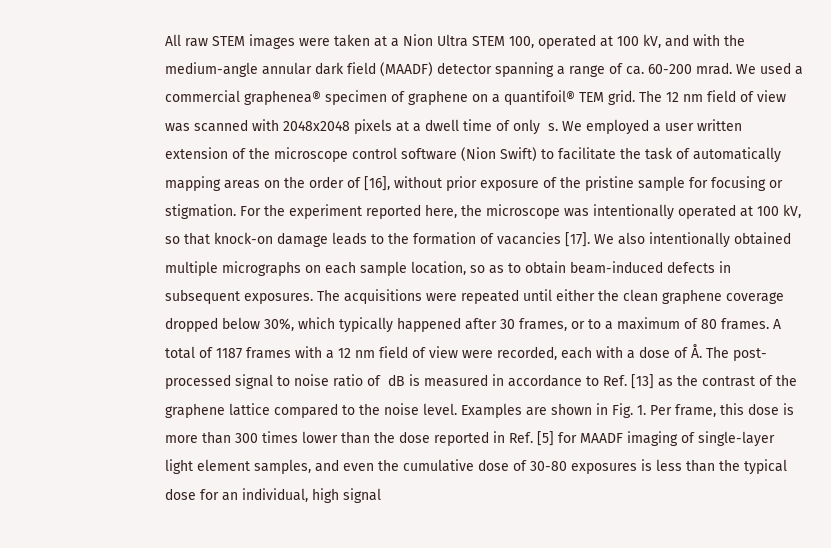All raw STEM images were taken at a Nion Ultra STEM 100, operated at 100 kV, and with the medium-angle annular dark field (MAADF) detector spanning a range of ca. 60-200 mrad. We used a commercial graphenea® specimen of graphene on a quantifoil® TEM grid. The 12 nm field of view was scanned with 2048x2048 pixels at a dwell time of only  s. We employed a user written extension of the microscope control software (Nion Swift) to facilitate the task of automatically mapping areas on the order of [16], without prior exposure of the pristine sample for focusing or stigmation. For the experiment reported here, the microscope was intentionally operated at 100 kV, so that knock-on damage leads to the formation of vacancies [17]. We also intentionally obtained multiple micrographs on each sample location, so as to obtain beam-induced defects in subsequent exposures. The acquisitions were repeated until either the clean graphene coverage dropped below 30%, which typically happened after 30 frames, or to a maximum of 80 frames. A total of 1187 frames with a 12 nm field of view were recorded, each with a dose of Å. The post-processed signal to noise ratio of  dB is measured in accordance to Ref. [13] as the contrast of the graphene lattice compared to the noise level. Examples are shown in Fig. 1. Per frame, this dose is more than 300 times lower than the dose reported in Ref. [5] for MAADF imaging of single-layer light element samples, and even the cumulative dose of 30-80 exposures is less than the typical dose for an individual, high signal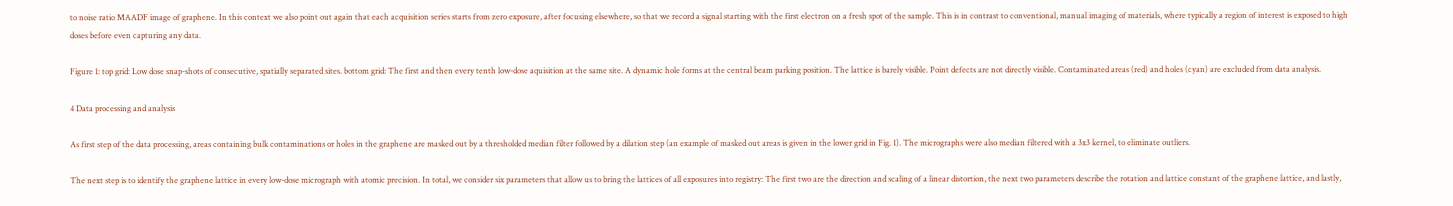to noise ratio MAADF image of graphene. In this context we also point out again that each acquisition series starts from zero exposure, after focusing elsewhere, so that we record a signal starting with the first electron on a fresh spot of the sample. This is in contrast to conventional, manual imaging of materials, where typically a region of interest is exposed to high doses before even capturing any data.

Figure 1: top grid: Low dose snap-shots of consecutive, spatially separated sites. bottom grid: The first and then every tenth low-dose aquisition at the same site. A dynamic hole forms at the central beam parking position. The lattice is barely visible. Point defects are not directly visible. Contaminated areas (red) and holes (cyan) are excluded from data analysis.

4 Data processing and analysis

As first step of the data processing, areas containing bulk contaminations or holes in the graphene are masked out by a thresholded median filter followed by a dilation step (an example of masked out areas is given in the lower grid in Fig. 1). The micrographs were also median filtered with a 3x3 kernel, to eliminate outliers.

The next step is to identify the graphene lattice in every low-dose micrograph with atomic precision. In total, we consider six parameters that allow us to bring the lattices of all exposures into registry: The first two are the direction and scaling of a linear distortion, the next two parameters describe the rotation and lattice constant of the graphene lattice, and lastly,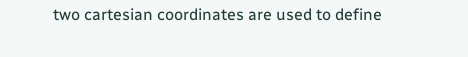two cartesian coordinates are used to define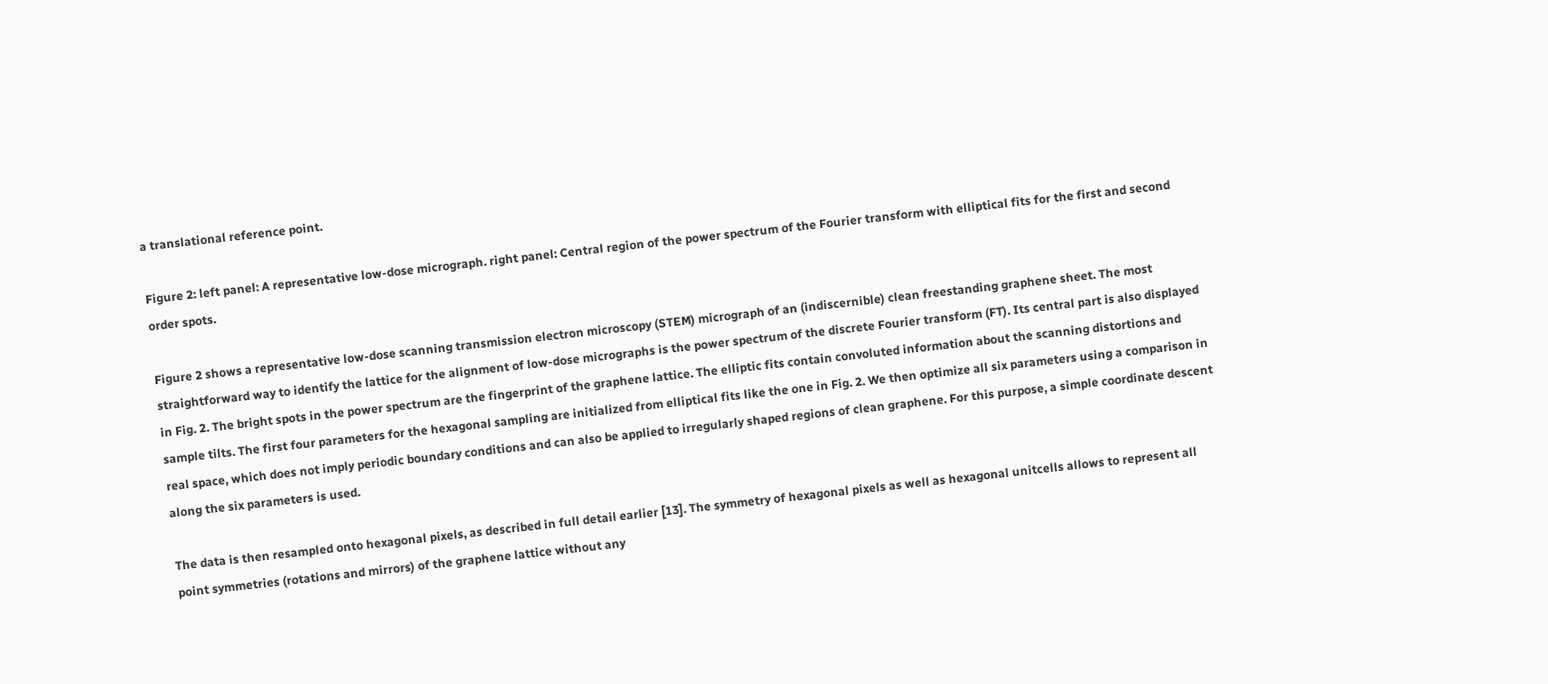a translational reference point.

Figure 2: left panel: A representative low-dose micrograph. right panel: Central region of the power spectrum of the Fourier transform with elliptical fits for the first and second order spots.

Figure 2 shows a representative low-dose scanning transmission electron microscopy (STEM) micrograph of an (indiscernible) clean freestanding graphene sheet. The most straightforward way to identify the lattice for the alignment of low-dose micrographs is the power spectrum of the discrete Fourier transform (FT). Its central part is also displayed in Fig. 2. The bright spots in the power spectrum are the fingerprint of the graphene lattice. The elliptic fits contain convoluted information about the scanning distortions and sample tilts. The first four parameters for the hexagonal sampling are initialized from elliptical fits like the one in Fig. 2. We then optimize all six parameters using a comparison in real space, which does not imply periodic boundary conditions and can also be applied to irregularly shaped regions of clean graphene. For this purpose, a simple coordinate descent along the six parameters is used.

The data is then resampled onto hexagonal pixels, as described in full detail earlier [13]. The symmetry of hexagonal pixels as well as hexagonal unitcells allows to represent all point symmetries (rotations and mirrors) of the graphene lattice without any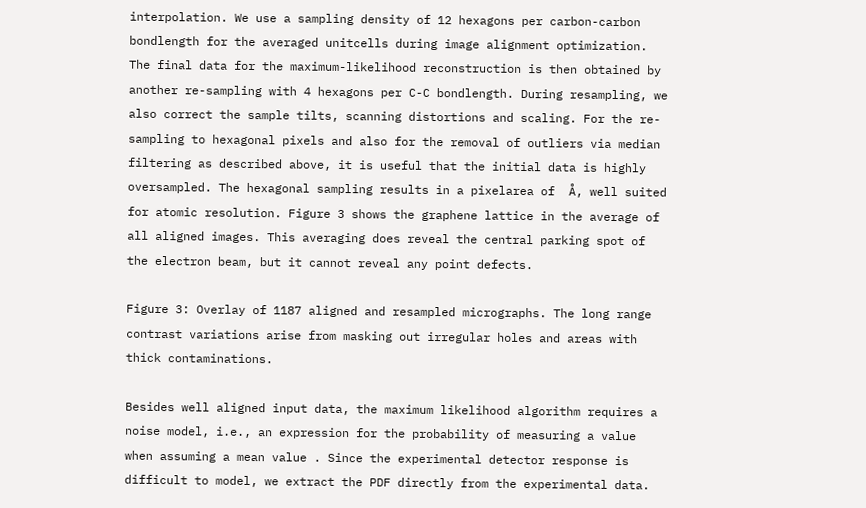interpolation. We use a sampling density of 12 hexagons per carbon-carbon bondlength for the averaged unitcells during image alignment optimization. The final data for the maximum-likelihood reconstruction is then obtained by another re-sampling with 4 hexagons per C-C bondlength. During resampling, we also correct the sample tilts, scanning distortions and scaling. For the re-sampling to hexagonal pixels and also for the removal of outliers via median filtering as described above, it is useful that the initial data is highly oversampled. The hexagonal sampling results in a pixelarea of  Å, well suited for atomic resolution. Figure 3 shows the graphene lattice in the average of all aligned images. This averaging does reveal the central parking spot of the electron beam, but it cannot reveal any point defects.

Figure 3: Overlay of 1187 aligned and resampled micrographs. The long range contrast variations arise from masking out irregular holes and areas with thick contaminations.

Besides well aligned input data, the maximum likelihood algorithm requires a noise model, i.e., an expression for the probability of measuring a value when assuming a mean value . Since the experimental detector response is difficult to model, we extract the PDF directly from the experimental data.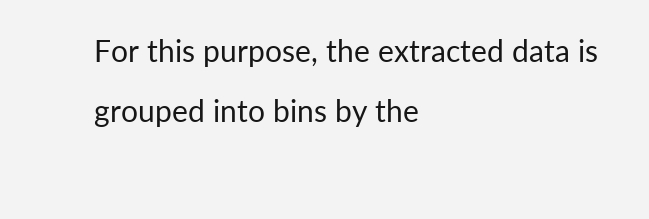For this purpose, the extracted data is grouped into bins by the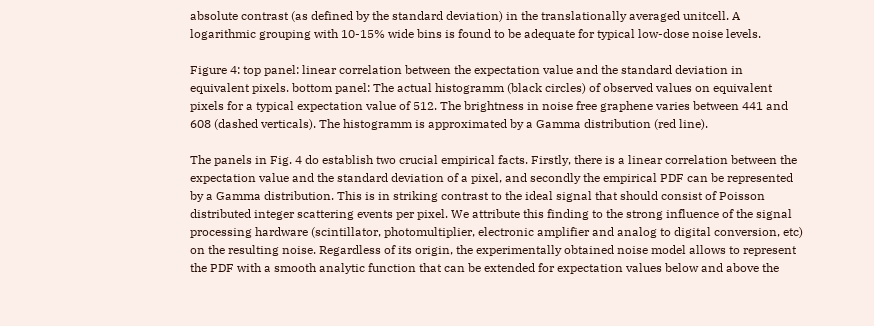absolute contrast (as defined by the standard deviation) in the translationally averaged unitcell. A logarithmic grouping with 10-15% wide bins is found to be adequate for typical low-dose noise levels.

Figure 4: top panel: linear correlation between the expectation value and the standard deviation in equivalent pixels. bottom panel: The actual histogramm (black circles) of observed values on equivalent pixels for a typical expectation value of 512. The brightness in noise free graphene varies between 441 and 608 (dashed verticals). The histogramm is approximated by a Gamma distribution (red line).

The panels in Fig. 4 do establish two crucial empirical facts. Firstly, there is a linear correlation between the expectation value and the standard deviation of a pixel, and secondly the empirical PDF can be represented by a Gamma distribution. This is in striking contrast to the ideal signal that should consist of Poisson distributed integer scattering events per pixel. We attribute this finding to the strong influence of the signal processing hardware (scintillator, photomultiplier, electronic amplifier and analog to digital conversion, etc) on the resulting noise. Regardless of its origin, the experimentally obtained noise model allows to represent the PDF with a smooth analytic function that can be extended for expectation values below and above the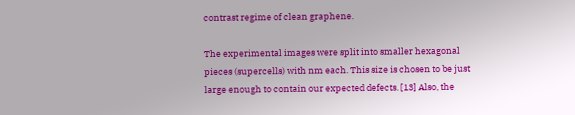contrast regime of clean graphene.

The experimental images were split into smaller hexagonal pieces (supercells) with nm each. This size is chosen to be just large enough to contain our expected defects. [13] Also, the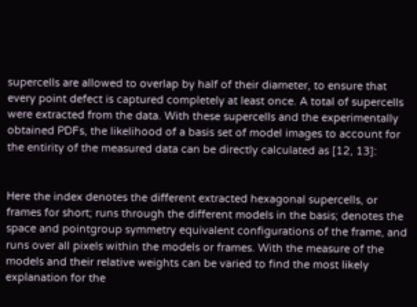supercells are allowed to overlap by half of their diameter, to ensure that every point defect is captured completely at least once. A total of supercells were extracted from the data. With these supercells and the experimentally obtained PDFs, the likelihood of a basis set of model images to account for the entirity of the measured data can be directly calculated as [12, 13]:


Here the index denotes the different extracted hexagonal supercells, or frames for short; runs through the different models in the basis; denotes the space and pointgroup symmetry equivalent configurations of the frame, and runs over all pixels within the models or frames. With the measure of the models and their relative weights can be varied to find the most likely explanation for the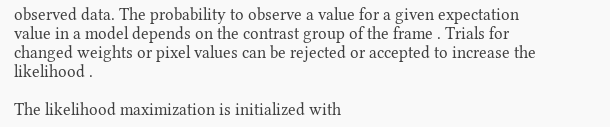observed data. The probability to observe a value for a given expectation value in a model depends on the contrast group of the frame . Trials for changed weights or pixel values can be rejected or accepted to increase the likelihood .

The likelihood maximization is initialized with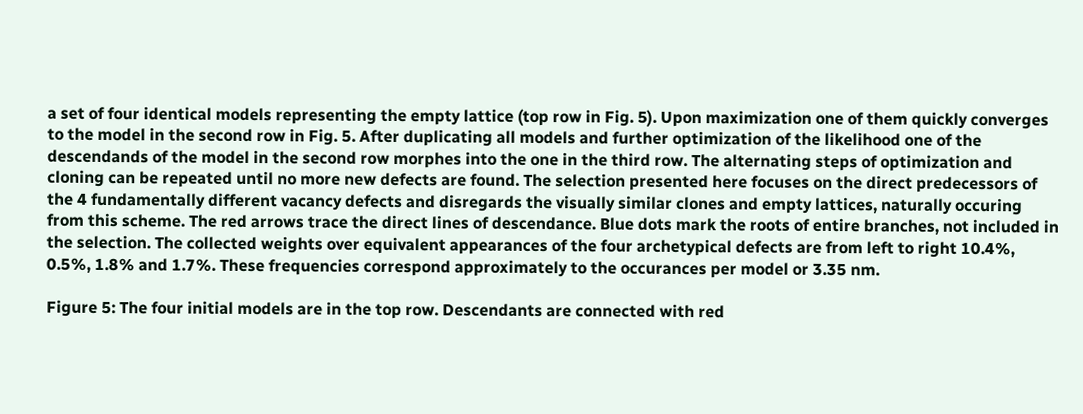a set of four identical models representing the empty lattice (top row in Fig. 5). Upon maximization one of them quickly converges to the model in the second row in Fig. 5. After duplicating all models and further optimization of the likelihood one of the descendands of the model in the second row morphes into the one in the third row. The alternating steps of optimization and cloning can be repeated until no more new defects are found. The selection presented here focuses on the direct predecessors of the 4 fundamentally different vacancy defects and disregards the visually similar clones and empty lattices, naturally occuring from this scheme. The red arrows trace the direct lines of descendance. Blue dots mark the roots of entire branches, not included in the selection. The collected weights over equivalent appearances of the four archetypical defects are from left to right 10.4%, 0.5%, 1.8% and 1.7%. These frequencies correspond approximately to the occurances per model or 3.35 nm.

Figure 5: The four initial models are in the top row. Descendants are connected with red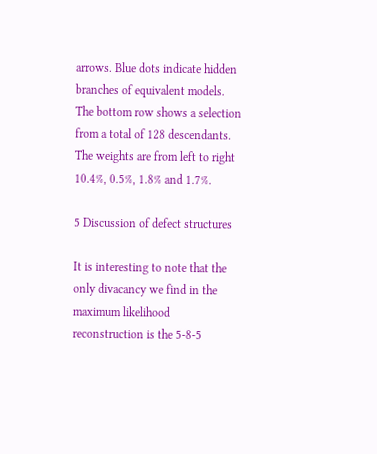arrows. Blue dots indicate hidden branches of equivalent models. The bottom row shows a selection from a total of 128 descendants. The weights are from left to right 10.4%, 0.5%, 1.8% and 1.7%.

5 Discussion of defect structures

It is interesting to note that the only divacancy we find in the maximum likelihood reconstruction is the 5-8-5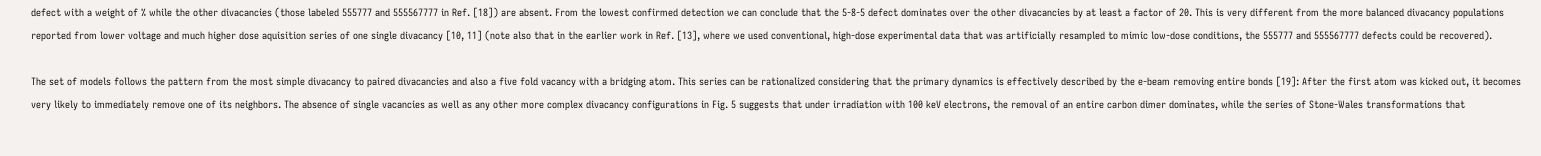defect with a weight of % while the other divacancies (those labeled 555777 and 555567777 in Ref. [18]) are absent. From the lowest confirmed detection we can conclude that the 5-8-5 defect dominates over the other divacancies by at least a factor of 20. This is very different from the more balanced divacancy populations reported from lower voltage and much higher dose aquisition series of one single divacancy [10, 11] (note also that in the earlier work in Ref. [13], where we used conventional, high-dose experimental data that was artificially resampled to mimic low-dose conditions, the 555777 and 555567777 defects could be recovered).

The set of models follows the pattern from the most simple divacancy to paired divacancies and also a five fold vacancy with a bridging atom. This series can be rationalized considering that the primary dynamics is effectively described by the e-beam removing entire bonds [19]: After the first atom was kicked out, it becomes very likely to immediately remove one of its neighbors. The absence of single vacancies as well as any other more complex divacancy configurations in Fig. 5 suggests that under irradiation with 100 keV electrons, the removal of an entire carbon dimer dominates, while the series of Stone-Wales transformations that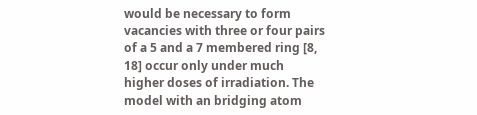would be necessary to form vacancies with three or four pairs of a 5 and a 7 membered ring [8, 18] occur only under much higher doses of irradiation. The model with an bridging atom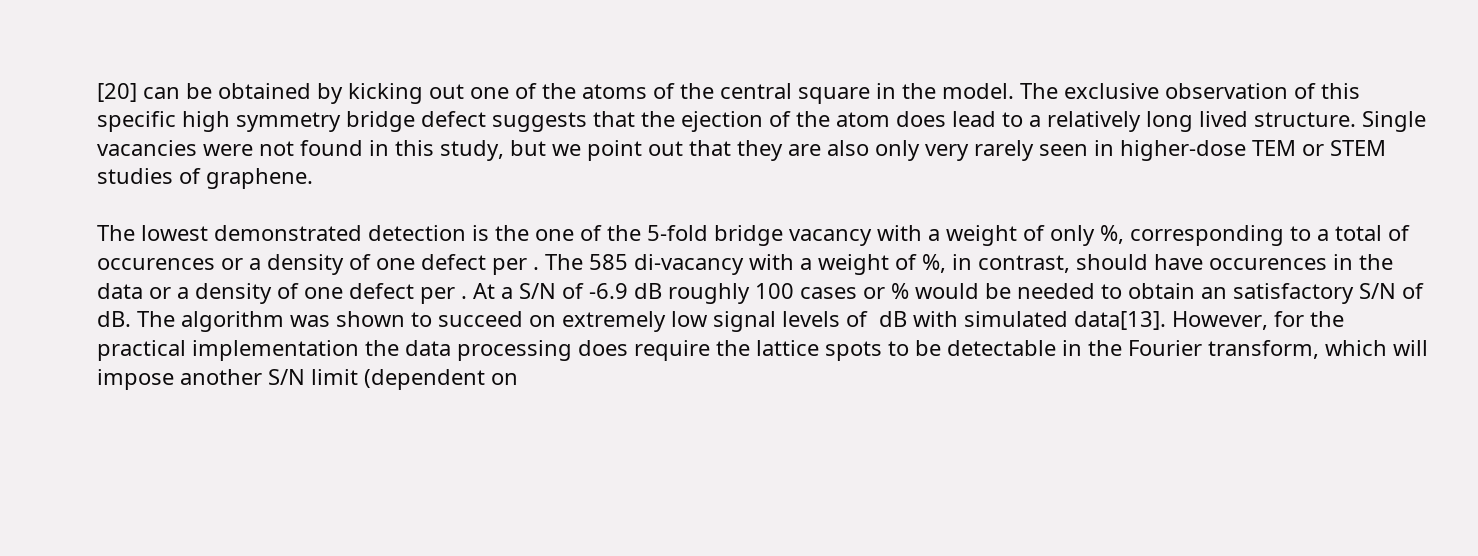[20] can be obtained by kicking out one of the atoms of the central square in the model. The exclusive observation of this specific high symmetry bridge defect suggests that the ejection of the atom does lead to a relatively long lived structure. Single vacancies were not found in this study, but we point out that they are also only very rarely seen in higher-dose TEM or STEM studies of graphene.

The lowest demonstrated detection is the one of the 5-fold bridge vacancy with a weight of only %, corresponding to a total of occurences or a density of one defect per . The 585 di-vacancy with a weight of %, in contrast, should have occurences in the data or a density of one defect per . At a S/N of -6.9 dB roughly 100 cases or % would be needed to obtain an satisfactory S/N of  dB. The algorithm was shown to succeed on extremely low signal levels of  dB with simulated data[13]. However, for the practical implementation the data processing does require the lattice spots to be detectable in the Fourier transform, which will impose another S/N limit (dependent on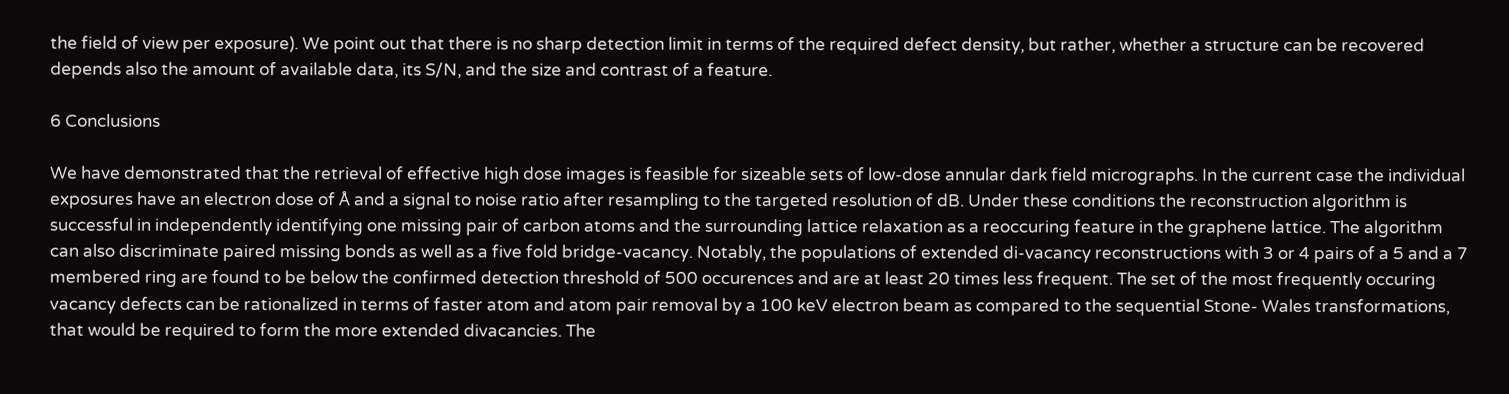the field of view per exposure). We point out that there is no sharp detection limit in terms of the required defect density, but rather, whether a structure can be recovered depends also the amount of available data, its S/N, and the size and contrast of a feature.

6 Conclusions

We have demonstrated that the retrieval of effective high dose images is feasible for sizeable sets of low-dose annular dark field micrographs. In the current case the individual exposures have an electron dose of Å and a signal to noise ratio after resampling to the targeted resolution of dB. Under these conditions the reconstruction algorithm is successful in independently identifying one missing pair of carbon atoms and the surrounding lattice relaxation as a reoccuring feature in the graphene lattice. The algorithm can also discriminate paired missing bonds as well as a five fold bridge-vacancy. Notably, the populations of extended di-vacancy reconstructions with 3 or 4 pairs of a 5 and a 7 membered ring are found to be below the confirmed detection threshold of 500 occurences and are at least 20 times less frequent. The set of the most frequently occuring vacancy defects can be rationalized in terms of faster atom and atom pair removal by a 100 keV electron beam as compared to the sequential Stone- Wales transformations, that would be required to form the more extended divacancies. The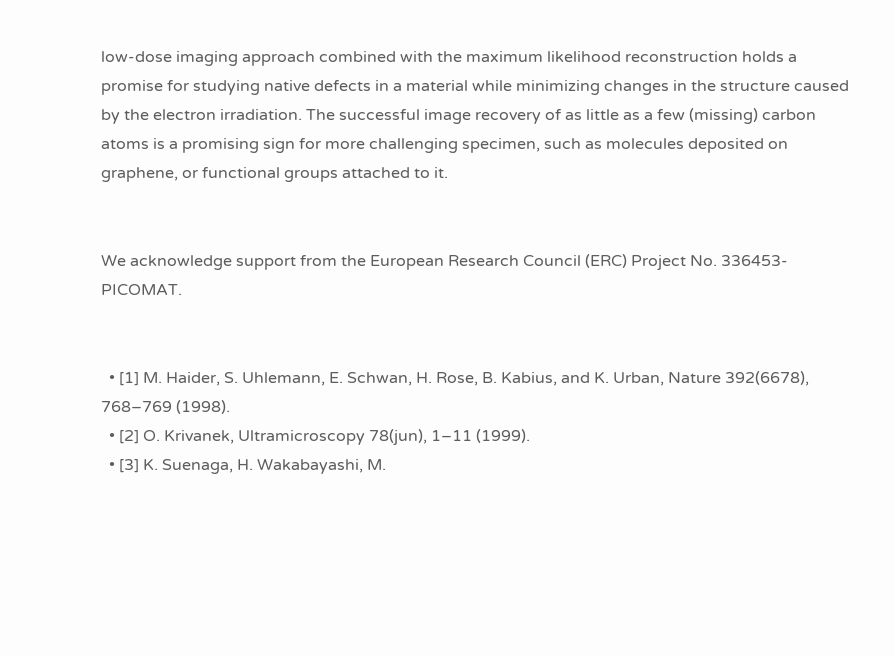low-dose imaging approach combined with the maximum likelihood reconstruction holds a promise for studying native defects in a material while minimizing changes in the structure caused by the electron irradiation. The successful image recovery of as little as a few (missing) carbon atoms is a promising sign for more challenging specimen, such as molecules deposited on graphene, or functional groups attached to it.


We acknowledge support from the European Research Council (ERC) Project No. 336453-PICOMAT.


  • [1] M. Haider, S. Uhlemann, E. Schwan, H. Rose, B. Kabius, and K. Urban, Nature 392(6678), 768–769 (1998).
  • [2] O. Krivanek, Ultramicroscopy 78(jun), 1–11 (1999).
  • [3] K. Suenaga, H. Wakabayashi, M.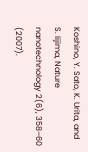Koshino, Y. Sato, K. Urita, and S. Iijima, Nature nanotechnology 2(6), 358–60 (2007).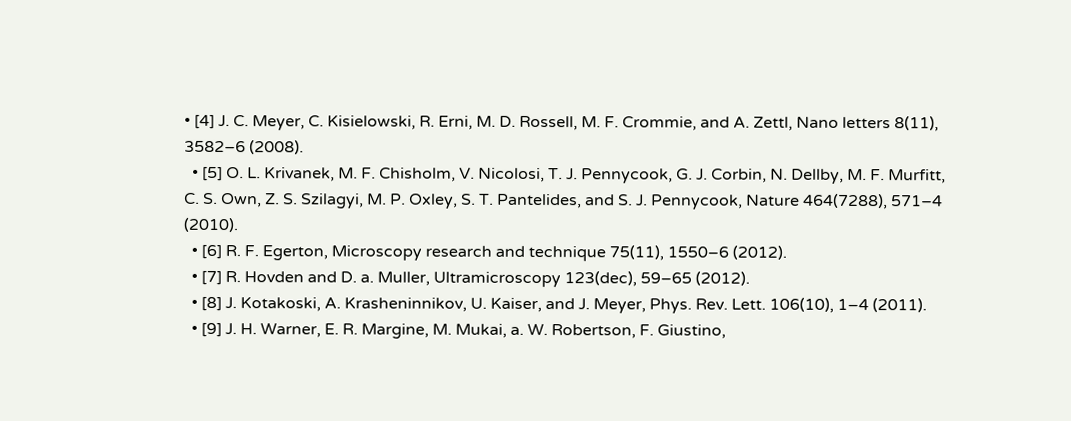• [4] J. C. Meyer, C. Kisielowski, R. Erni, M. D. Rossell, M. F. Crommie, and A. Zettl, Nano letters 8(11), 3582–6 (2008).
  • [5] O. L. Krivanek, M. F. Chisholm, V. Nicolosi, T. J. Pennycook, G. J. Corbin, N. Dellby, M. F. Murfitt, C. S. Own, Z. S. Szilagyi, M. P. Oxley, S. T. Pantelides, and S. J. Pennycook, Nature 464(7288), 571–4 (2010).
  • [6] R. F. Egerton, Microscopy research and technique 75(11), 1550–6 (2012).
  • [7] R. Hovden and D. a. Muller, Ultramicroscopy 123(dec), 59–65 (2012).
  • [8] J. Kotakoski, A. Krasheninnikov, U. Kaiser, and J. Meyer, Phys. Rev. Lett. 106(10), 1–4 (2011).
  • [9] J. H. Warner, E. R. Margine, M. Mukai, a. W. Robertson, F. Giustino,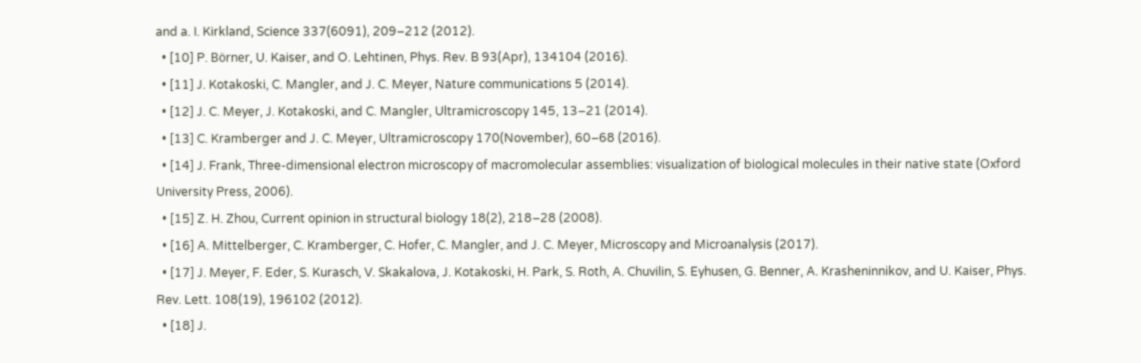and a. I. Kirkland, Science 337(6091), 209–212 (2012).
  • [10] P. Börner, U. Kaiser, and O. Lehtinen, Phys. Rev. B 93(Apr), 134104 (2016).
  • [11] J. Kotakoski, C. Mangler, and J. C. Meyer, Nature communications 5 (2014).
  • [12] J. C. Meyer, J. Kotakoski, and C. Mangler, Ultramicroscopy 145, 13–21 (2014).
  • [13] C. Kramberger and J. C. Meyer, Ultramicroscopy 170(November), 60–68 (2016).
  • [14] J. Frank, Three-dimensional electron microscopy of macromolecular assemblies: visualization of biological molecules in their native state (Oxford University Press, 2006).
  • [15] Z. H. Zhou, Current opinion in structural biology 18(2), 218–28 (2008).
  • [16] A. Mittelberger, C. Kramberger, C. Hofer, C. Mangler, and J. C. Meyer, Microscopy and Microanalysis (2017).
  • [17] J. Meyer, F. Eder, S. Kurasch, V. Skakalova, J. Kotakoski, H. Park, S. Roth, A. Chuvilin, S. Eyhusen, G. Benner, A. Krasheninnikov, and U. Kaiser, Phys. Rev. Lett. 108(19), 196102 (2012).
  • [18] J.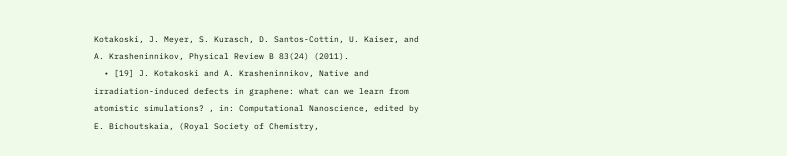Kotakoski, J. Meyer, S. Kurasch, D. Santos-Cottin, U. Kaiser, and A. Krasheninnikov, Physical Review B 83(24) (2011).
  • [19] J. Kotakoski and A. Krasheninnikov, Native and irradiation-induced defects in graphene: what can we learn from atomistic simulations? , in: Computational Nanoscience, edited by E. Bichoutskaia, (Royal Society of Chemistry,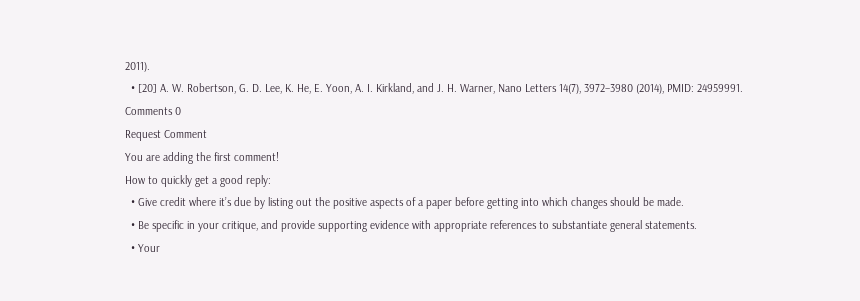2011).
  • [20] A. W. Robertson, G. D. Lee, K. He, E. Yoon, A. I. Kirkland, and J. H. Warner, Nano Letters 14(7), 3972–3980 (2014), PMID: 24959991.
Comments 0
Request Comment
You are adding the first comment!
How to quickly get a good reply:
  • Give credit where it’s due by listing out the positive aspects of a paper before getting into which changes should be made.
  • Be specific in your critique, and provide supporting evidence with appropriate references to substantiate general statements.
  • Your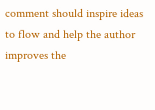comment should inspire ideas to flow and help the author improves the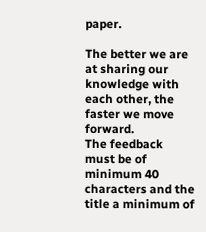paper.

The better we are at sharing our knowledge with each other, the faster we move forward.
The feedback must be of minimum 40 characters and the title a minimum of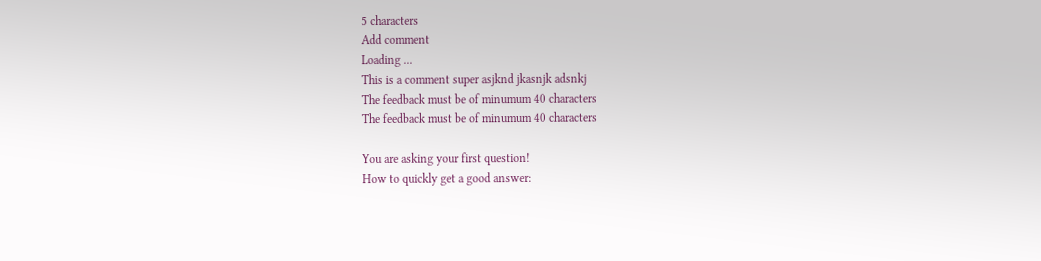5 characters
Add comment
Loading ...
This is a comment super asjknd jkasnjk adsnkj
The feedback must be of minumum 40 characters
The feedback must be of minumum 40 characters

You are asking your first question!
How to quickly get a good answer: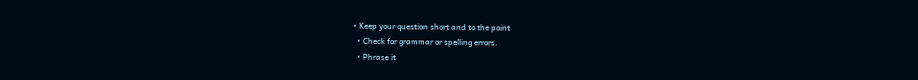• Keep your question short and to the point
  • Check for grammar or spelling errors.
  • Phrase it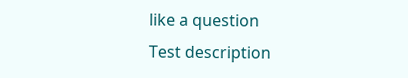like a question
Test description